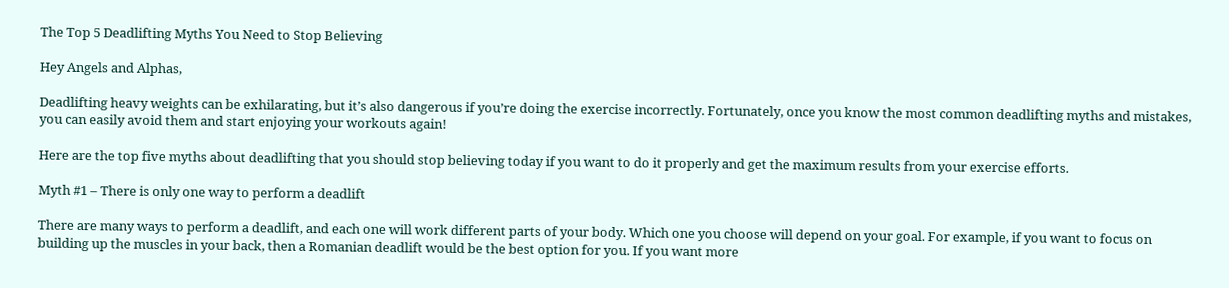The Top 5 Deadlifting Myths You Need to Stop Believing

Hey Angels and Alphas,

Deadlifting heavy weights can be exhilarating, but it’s also dangerous if you’re doing the exercise incorrectly. Fortunately, once you know the most common deadlifting myths and mistakes, you can easily avoid them and start enjoying your workouts again!

Here are the top five myths about deadlifting that you should stop believing today if you want to do it properly and get the maximum results from your exercise efforts.

Myth #1 – There is only one way to perform a deadlift

There are many ways to perform a deadlift, and each one will work different parts of your body. Which one you choose will depend on your goal. For example, if you want to focus on building up the muscles in your back, then a Romanian deadlift would be the best option for you. If you want more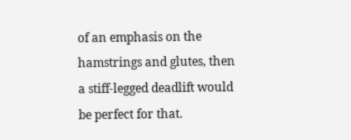of an emphasis on the hamstrings and glutes, then a stiff-legged deadlift would be perfect for that.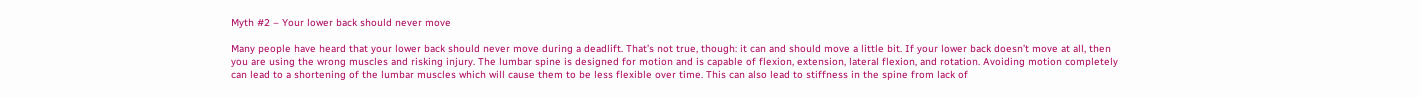Myth #2 – Your lower back should never move

Many people have heard that your lower back should never move during a deadlift. That’s not true, though: it can and should move a little bit. If your lower back doesn’t move at all, then you are using the wrong muscles and risking injury. The lumbar spine is designed for motion and is capable of flexion, extension, lateral flexion, and rotation. Avoiding motion completely can lead to a shortening of the lumbar muscles which will cause them to be less flexible over time. This can also lead to stiffness in the spine from lack of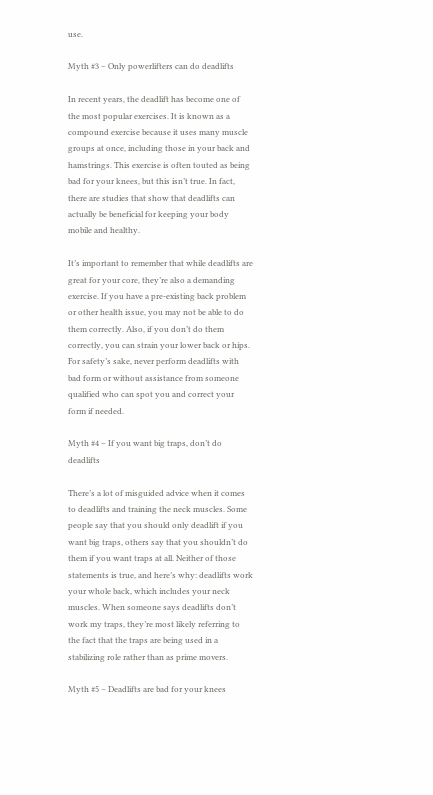use.

Myth #3 – Only powerlifters can do deadlifts

In recent years, the deadlift has become one of the most popular exercises. It is known as a compound exercise because it uses many muscle groups at once, including those in your back and hamstrings. This exercise is often touted as being bad for your knees, but this isn’t true. In fact, there are studies that show that deadlifts can actually be beneficial for keeping your body mobile and healthy.

It’s important to remember that while deadlifts are great for your core, they’re also a demanding exercise. If you have a pre-existing back problem or other health issue, you may not be able to do them correctly. Also, if you don’t do them correctly, you can strain your lower back or hips. For safety’s sake, never perform deadlifts with bad form or without assistance from someone qualified who can spot you and correct your form if needed.

Myth #4 – If you want big traps, don’t do deadlifts

There’s a lot of misguided advice when it comes to deadlifts and training the neck muscles. Some people say that you should only deadlift if you want big traps, others say that you shouldn’t do them if you want traps at all. Neither of those statements is true, and here’s why: deadlifts work your whole back, which includes your neck muscles. When someone says deadlifts don’t work my traps, they’re most likely referring to the fact that the traps are being used in a stabilizing role rather than as prime movers.

Myth #5 – Deadlifts are bad for your knees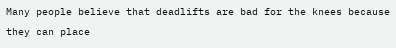Many people believe that deadlifts are bad for the knees because they can place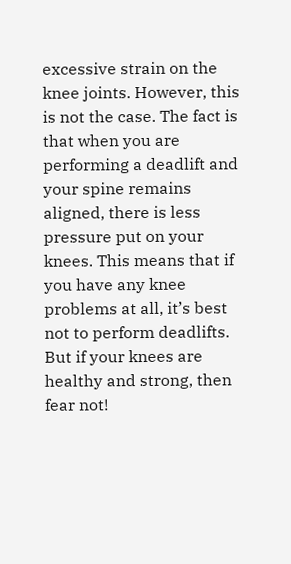excessive strain on the knee joints. However, this is not the case. The fact is that when you are performing a deadlift and your spine remains aligned, there is less pressure put on your knees. This means that if you have any knee problems at all, it’s best not to perform deadlifts. But if your knees are healthy and strong, then fear not!